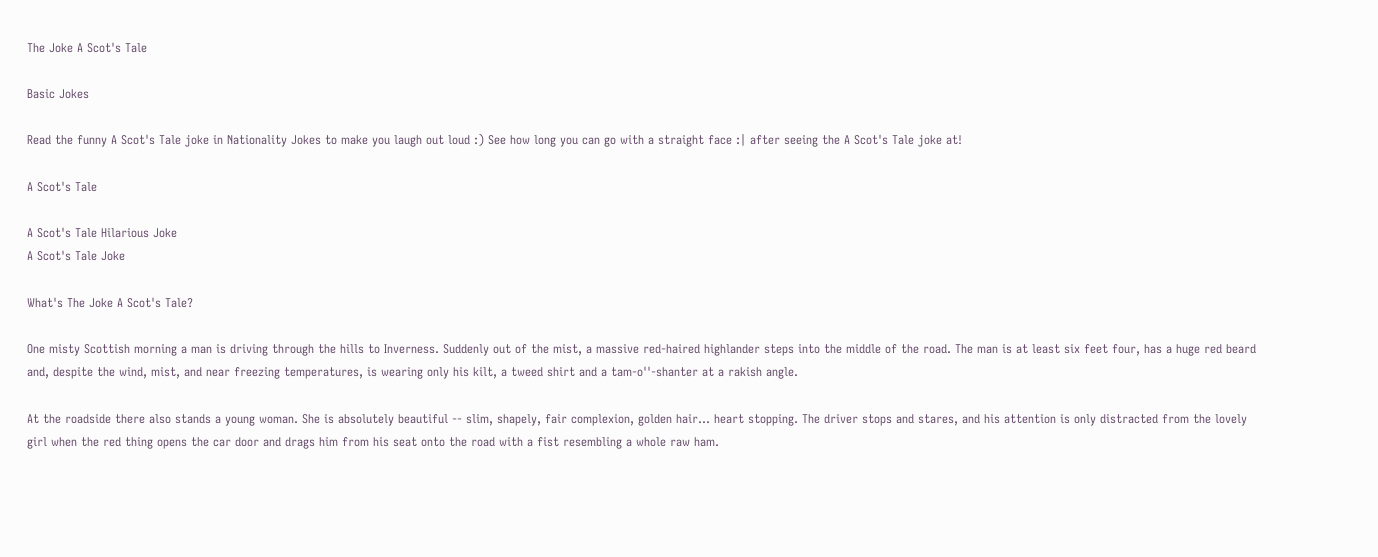The Joke A Scot's Tale

Basic Jokes

Read the funny A Scot's Tale joke in Nationality Jokes to make you laugh out loud :) See how long you can go with a straight face :| after seeing the A Scot's Tale joke at!

A Scot's Tale

A Scot's Tale Hilarious Joke
A Scot's Tale Joke

What's The Joke A Scot's Tale?

One misty Scottish morning a man is driving through the hills to Inverness. Suddenly out of the mist, a massive red-haired highlander steps into the middle of the road. The man is at least six feet four, has a huge red beard and, despite the wind, mist, and near freezing temperatures, is wearing only his kilt, a tweed shirt and a tam-o''-shanter at a rakish angle.

At the roadside there also stands a young woman. She is absolutely beautiful -- slim, shapely, fair complexion, golden hair... heart stopping. The driver stops and stares, and his attention is only distracted from the lovely girl when the red thing opens the car door and drags him from his seat onto the road with a fist resembling a whole raw ham.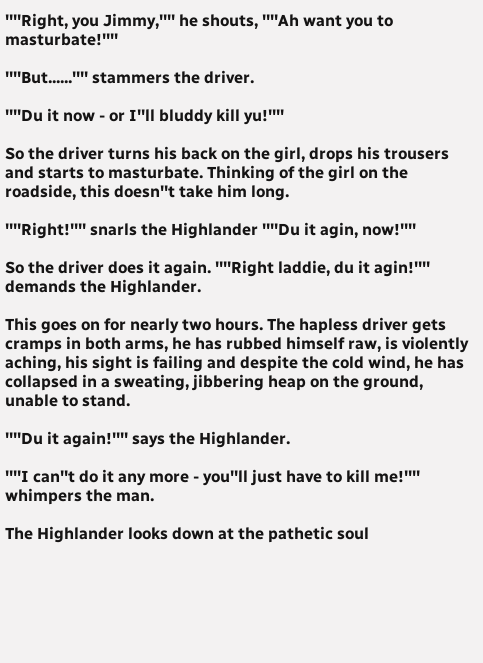''''Right, you Jimmy,'''' he shouts, ''''Ah want you to masturbate!''''

''''But......'''' stammers the driver.

''''Du it now - or I''ll bluddy kill yu!''''

So the driver turns his back on the girl, drops his trousers and starts to masturbate. Thinking of the girl on the roadside, this doesn''t take him long.

''''Right!'''' snarls the Highlander ''''Du it agin, now!''''

So the driver does it again. ''''Right laddie, du it agin!'''' demands the Highlander.

This goes on for nearly two hours. The hapless driver gets cramps in both arms, he has rubbed himself raw, is violently aching, his sight is failing and despite the cold wind, he has collapsed in a sweating, jibbering heap on the ground, unable to stand.

''''Du it again!'''' says the Highlander.

''''I can''t do it any more - you''ll just have to kill me!'''' whimpers the man.

The Highlander looks down at the pathetic soul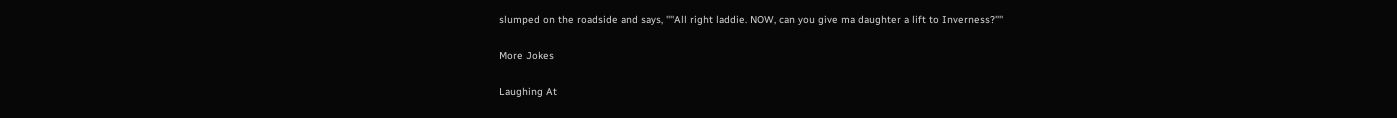slumped on the roadside and says, ''''All right laddie. NOW, can you give ma daughter a lift to Inverness?''''

More Jokes

Laughing At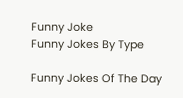Funny Joke
Funny Jokes By Type

Funny Jokes Of The Day